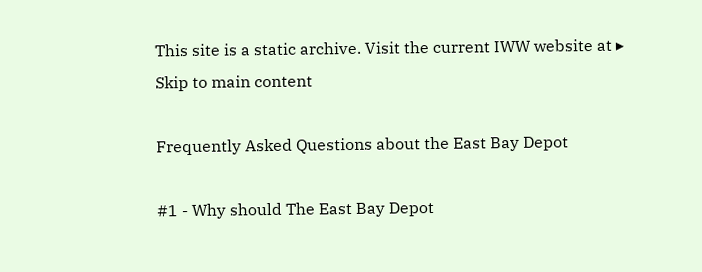This site is a static archive. Visit the current IWW website at ▸
Skip to main content

Frequently Asked Questions about the East Bay Depot

#1 - Why should The East Bay Depot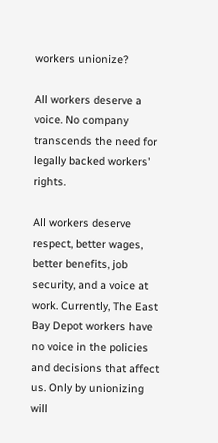workers unionize?

All workers deserve a voice. No company transcends the need for legally backed workers' rights.

All workers deserve respect, better wages, better benefits, job security, and a voice at work. Currently, The East Bay Depot workers have no voice in the policies and decisions that affect us. Only by unionizing will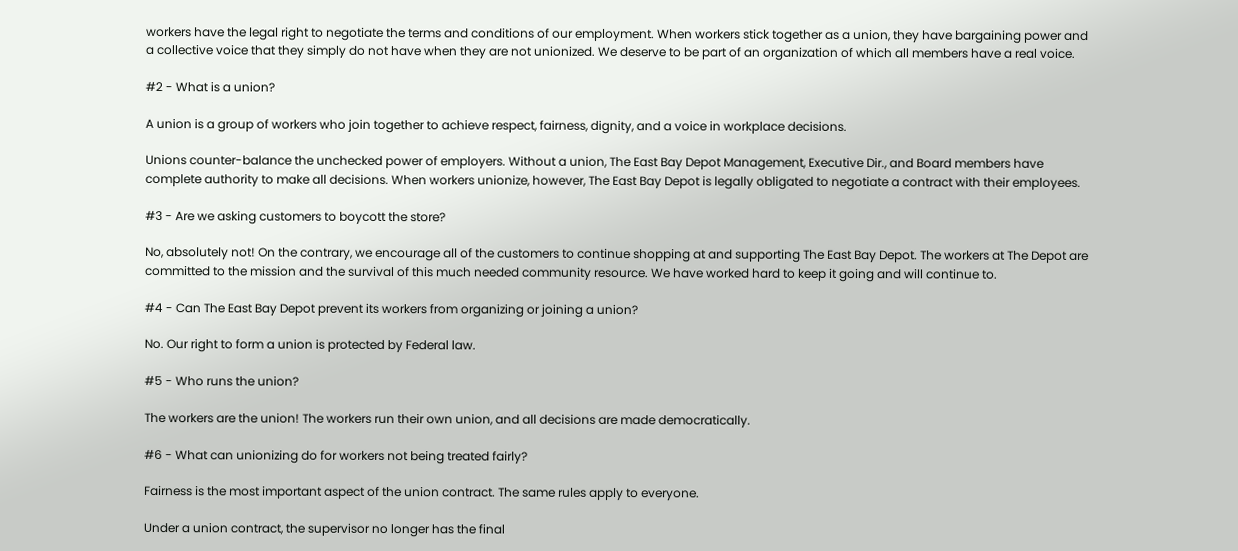workers have the legal right to negotiate the terms and conditions of our employment. When workers stick together as a union, they have bargaining power and a collective voice that they simply do not have when they are not unionized. We deserve to be part of an organization of which all members have a real voice.

#2 - What is a union?

A union is a group of workers who join together to achieve respect, fairness, dignity, and a voice in workplace decisions.

Unions counter-balance the unchecked power of employers. Without a union, The East Bay Depot Management, Executive Dir., and Board members have complete authority to make all decisions. When workers unionize, however, The East Bay Depot is legally obligated to negotiate a contract with their employees.

#3 - Are we asking customers to boycott the store?

No, absolutely not! On the contrary, we encourage all of the customers to continue shopping at and supporting The East Bay Depot. The workers at The Depot are committed to the mission and the survival of this much needed community resource. We have worked hard to keep it going and will continue to.

#4 - Can The East Bay Depot prevent its workers from organizing or joining a union?

No. Our right to form a union is protected by Federal law.

#5 - Who runs the union?

The workers are the union! The workers run their own union, and all decisions are made democratically.

#6 - What can unionizing do for workers not being treated fairly?

Fairness is the most important aspect of the union contract. The same rules apply to everyone.

Under a union contract, the supervisor no longer has the final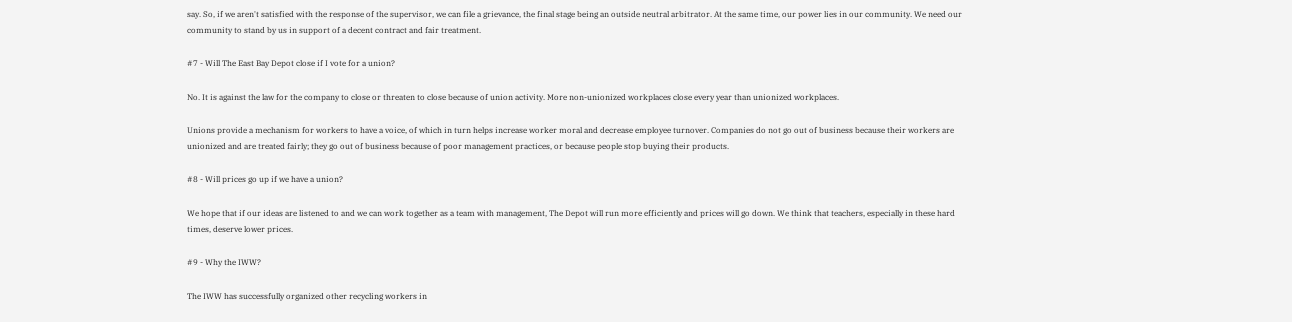say. So, if we aren't satisfied with the response of the supervisor, we can file a grievance, the final stage being an outside neutral arbitrator. At the same time, our power lies in our community. We need our community to stand by us in support of a decent contract and fair treatment.

#7 - Will The East Bay Depot close if I vote for a union?

No. It is against the law for the company to close or threaten to close because of union activity. More non-unionized workplaces close every year than unionized workplaces.

Unions provide a mechanism for workers to have a voice, of which in turn helps increase worker moral and decrease employee turnover. Companies do not go out of business because their workers are unionized and are treated fairly; they go out of business because of poor management practices, or because people stop buying their products.

#8 - Will prices go up if we have a union?

We hope that if our ideas are listened to and we can work together as a team with management, The Depot will run more efficiently and prices will go down. We think that teachers, especially in these hard times, deserve lower prices.

#9 - Why the IWW?

The IWW has successfully organized other recycling workers in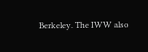Berkeley. The IWW also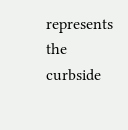represents the curbside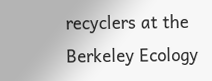recyclers at the Berkeley Ecology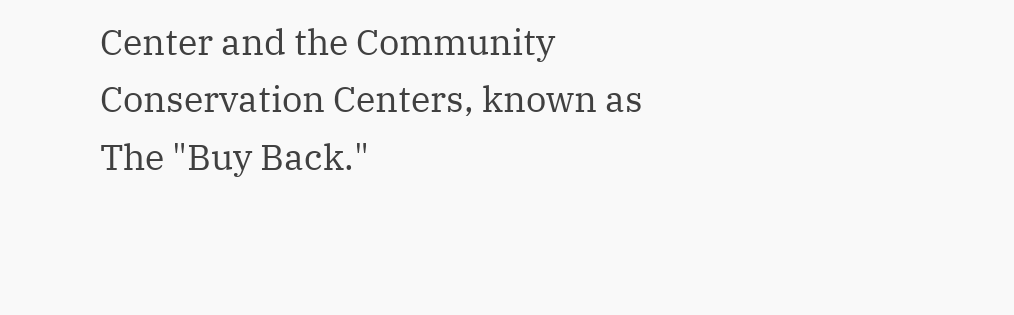Center and the Community Conservation Centers, known as The "Buy Back."